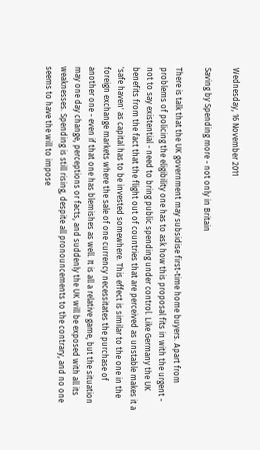Wednesday, 16 November 2011

Saving by Spending more - not only in Britain

There is talk that the UK government may subsidise first-time home buyers. Apart from problems of policing the eligibility one has to ask how this proposal fits in with the urgent - not to say existential - need to bring public spending under control. Like Germany the UK benefits from the fact that the flight out of countries that are perceived as unstable makes it a 'safe haven' as capital has to be invested somewhere. This effect is similar to the one in the foreign exchange markets where the sale of one currency necessitates the purchase of another one - even if that one has blemishes as well. It is all a relative game, but the situation may one day change, perceptions or facts, and suddenly the UK will be exposed with all its weaknesses. Spending is still rising, despite all pronouncements to the contrary, and no one seems to have the will to impose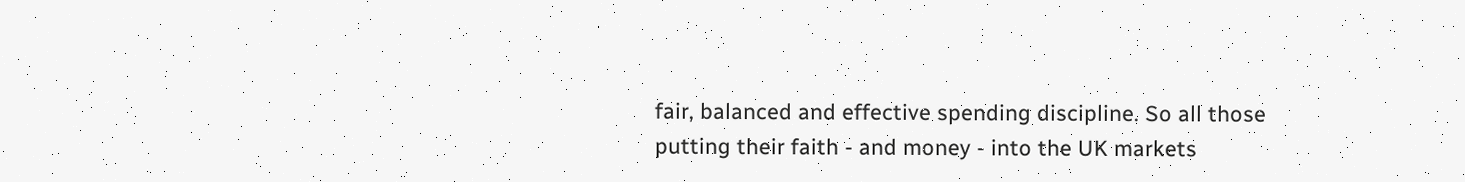fair, balanced and effective spending discipline. So all those putting their faith - and money - into the UK markets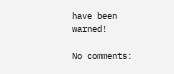have been warned!

No comments: